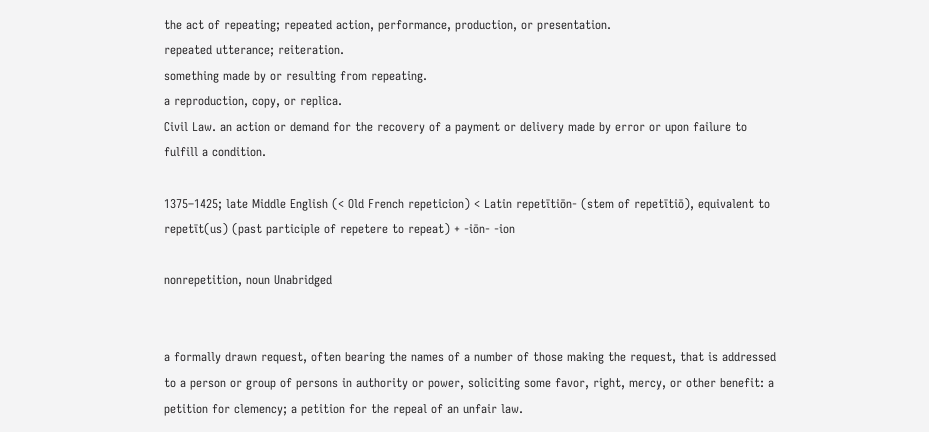the act of repeating; repeated action, performance, production, or presentation.
repeated utterance; reiteration.
something made by or resulting from repeating.
a reproduction, copy, or replica.
Civil Law. an action or demand for the recovery of a payment or delivery made by error or upon failure to fulfill a condition.

1375–1425; late Middle English (< Old French repeticion) < Latin repetītiōn- (stem of repetītiō), equivalent to repetīt(us) (past participle of repetere to repeat) + -iōn- -ion

nonrepetition, noun Unabridged


a formally drawn request, often bearing the names of a number of those making the request, that is addressed to a person or group of persons in authority or power, soliciting some favor, right, mercy, or other benefit: a petition for clemency; a petition for the repeal of an unfair law.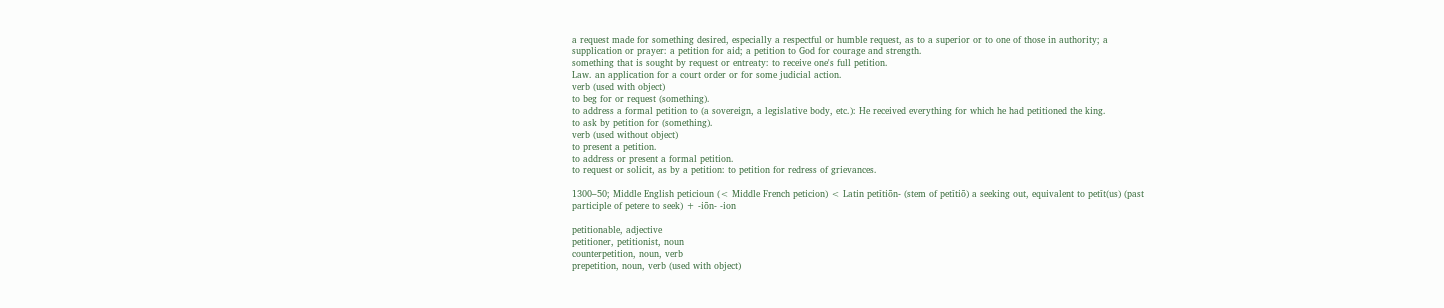a request made for something desired, especially a respectful or humble request, as to a superior or to one of those in authority; a supplication or prayer: a petition for aid; a petition to God for courage and strength.
something that is sought by request or entreaty: to receive one's full petition.
Law. an application for a court order or for some judicial action.
verb (used with object)
to beg for or request (something).
to address a formal petition to (a sovereign, a legislative body, etc.): He received everything for which he had petitioned the king.
to ask by petition for (something).
verb (used without object)
to present a petition.
to address or present a formal petition.
to request or solicit, as by a petition: to petition for redress of grievances.

1300–50; Middle English peticioun (< Middle French peticion) < Latin petītiōn- (stem of petītiō) a seeking out, equivalent to petīt(us) (past participle of petere to seek) + -iōn- -ion

petitionable, adjective
petitioner, petitionist, noun
counterpetition, noun, verb
prepetition, noun, verb (used with object)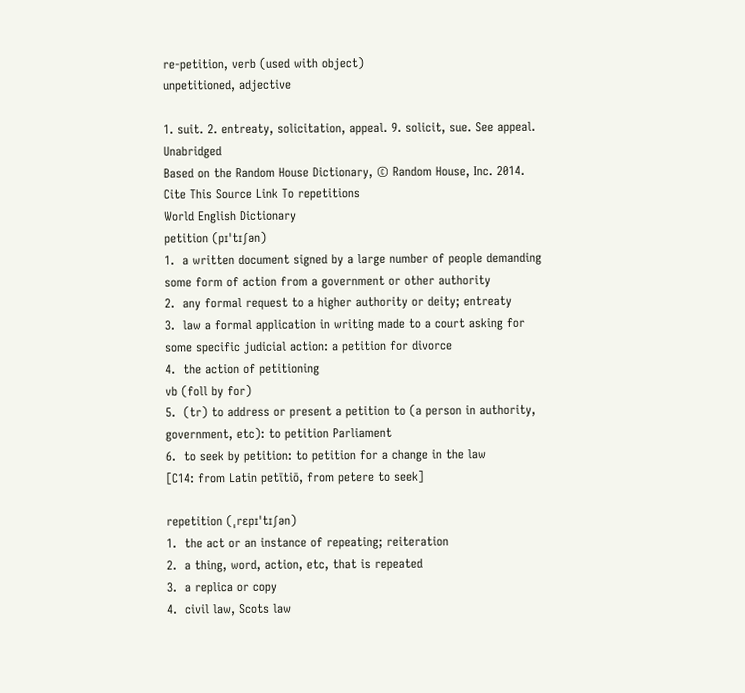re-petition, verb (used with object)
unpetitioned, adjective

1. suit. 2. entreaty, solicitation, appeal. 9. solicit, sue. See appeal. Unabridged
Based on the Random House Dictionary, © Random House, Inc. 2014.
Cite This Source Link To repetitions
World English Dictionary
petition (pɪˈtɪʃən)
1.  a written document signed by a large number of people demanding some form of action from a government or other authority
2.  any formal request to a higher authority or deity; entreaty
3.  law a formal application in writing made to a court asking for some specific judicial action: a petition for divorce
4.  the action of petitioning
vb (foll by for)
5.  (tr) to address or present a petition to (a person in authority, government, etc): to petition Parliament
6.  to seek by petition: to petition for a change in the law
[C14: from Latin petītiō, from petere to seek]

repetition (ˌrɛpɪˈtɪʃən)
1.  the act or an instance of repeating; reiteration
2.  a thing, word, action, etc, that is repeated
3.  a replica or copy
4.  civil law, Scots law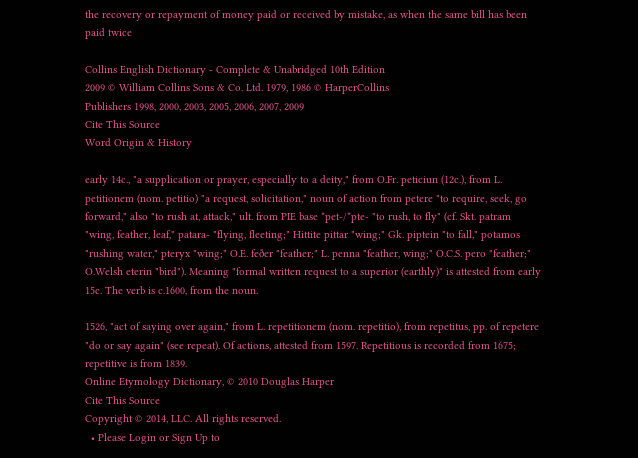the recovery or repayment of money paid or received by mistake, as when the same bill has been paid twice

Collins English Dictionary - Complete & Unabridged 10th Edition
2009 © William Collins Sons & Co. Ltd. 1979, 1986 © HarperCollins
Publishers 1998, 2000, 2003, 2005, 2006, 2007, 2009
Cite This Source
Word Origin & History

early 14c., "a supplication or prayer, especially to a deity," from O.Fr. peticiun (12c.), from L. petitionem (nom. petitio) "a request, solicitation," noun of action from petere "to require, seek, go forward," also "to rush at, attack," ult. from PIE base *pet-/*pte- "to rush, to fly" (cf. Skt. patram
"wing, feather, leaf," patara- "flying, fleeting;" Hittite pittar "wing;" Gk. piptein "to fall," potamos "rushing water," pteryx "wing;" O.E. feðer "feather;" L. penna "feather, wing;" O.C.S. pero "feather;" O.Welsh eterin "bird"). Meaning "formal written request to a superior (earthly)" is attested from early 15c. The verb is c.1600, from the noun.

1526, "act of saying over again," from L. repetitionem (nom. repetitio), from repetitus, pp. of repetere "do or say again" (see repeat). Of actions, attested from 1597. Repetitious is recorded from 1675; repetitive is from 1839.
Online Etymology Dictionary, © 2010 Douglas Harper
Cite This Source
Copyright © 2014, LLC. All rights reserved.
  • Please Login or Sign Up to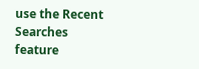use the Recent Searches feature